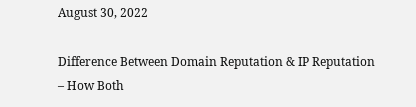August 30, 2022

Difference Between Domain Reputation & IP Reputation – How Both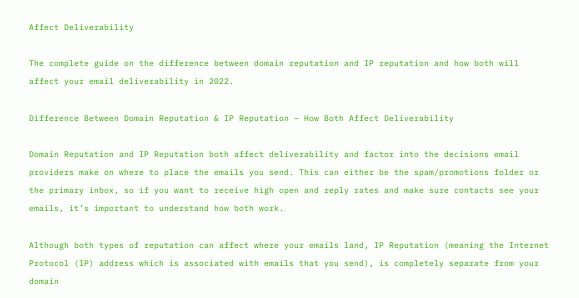Affect Deliverability

The complete guide on the difference between domain reputation and IP reputation and how both will affect your email deliverability in 2022.

Difference Between Domain Reputation & IP Reputation – How Both Affect Deliverability

Domain Reputation and IP Reputation both affect deliverability and factor into the decisions email providers make on where to place the emails you send. This can either be the spam/promotions folder or the primary inbox, so if you want to receive high open and reply rates and make sure contacts see your emails, it’s important to understand how both work.

Although both types of reputation can affect where your emails land, IP Reputation (meaning the Internet Protocol (IP) address which is associated with emails that you send), is completely separate from your domain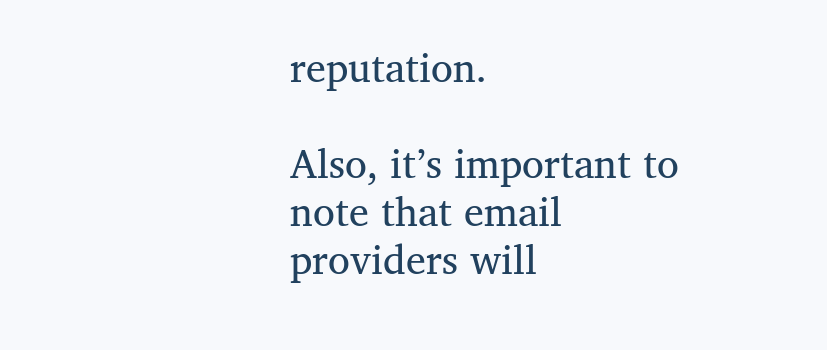reputation.

Also, it’s important to note that email providers will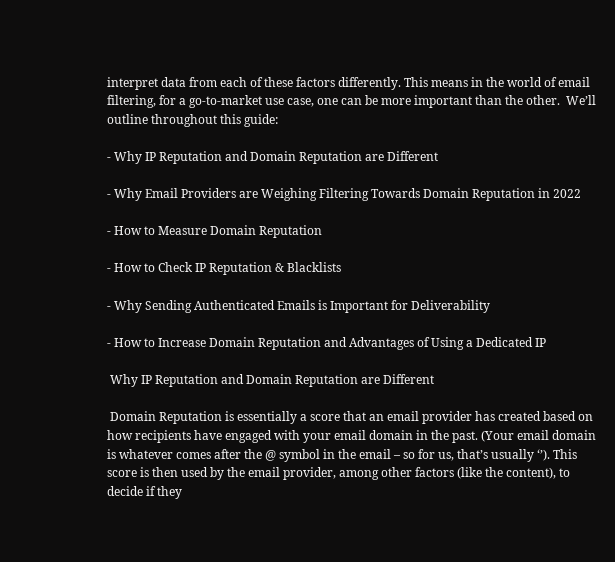interpret data from each of these factors differently. This means in the world of email filtering, for a go-to-market use case, one can be more important than the other.  We’ll outline throughout this guide:

- Why IP Reputation and Domain Reputation are Different

- Why Email Providers are Weighing Filtering Towards Domain Reputation in 2022

- How to Measure Domain Reputation

- How to Check IP Reputation & Blacklists

- Why Sending Authenticated Emails is Important for Deliverability

- How to Increase Domain Reputation and Advantages of Using a Dedicated IP

 Why IP Reputation and Domain Reputation are Different

 Domain Reputation is essentially a score that an email provider has created based on how recipients have engaged with your email domain in the past. (Your email domain is whatever comes after the @ symbol in the email – so for us, that’s usually ‘’). This score is then used by the email provider, among other factors (like the content), to decide if they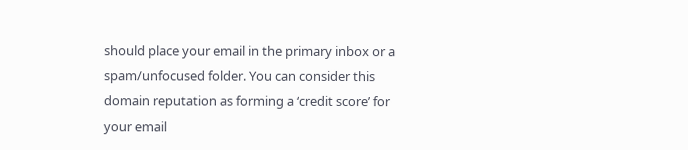should place your email in the primary inbox or a spam/unfocused folder. You can consider this domain reputation as forming a ‘credit score’ for your email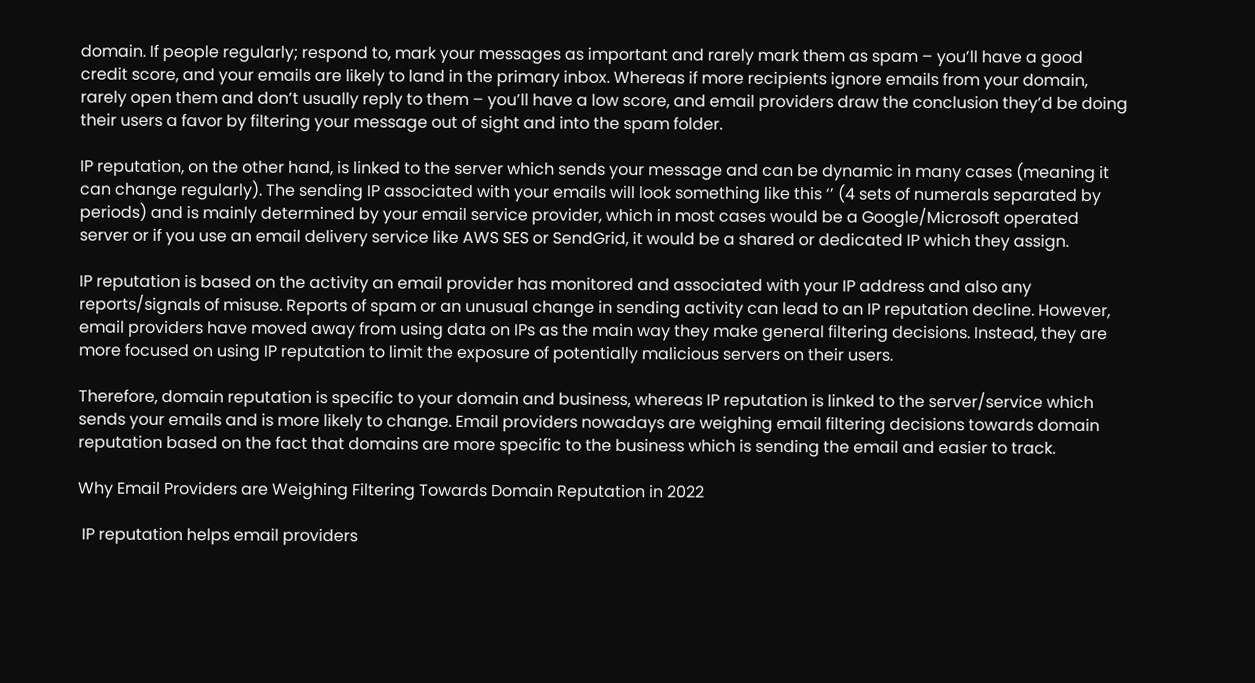domain. If people regularly; respond to, mark your messages as important and rarely mark them as spam – you’ll have a good credit score, and your emails are likely to land in the primary inbox. Whereas if more recipients ignore emails from your domain, rarely open them and don’t usually reply to them – you’ll have a low score, and email providers draw the conclusion they’d be doing their users a favor by filtering your message out of sight and into the spam folder.

IP reputation, on the other hand, is linked to the server which sends your message and can be dynamic in many cases (meaning it can change regularly). The sending IP associated with your emails will look something like this ‘’ (4 sets of numerals separated by periods) and is mainly determined by your email service provider, which in most cases would be a Google/Microsoft operated server or if you use an email delivery service like AWS SES or SendGrid, it would be a shared or dedicated IP which they assign.

IP reputation is based on the activity an email provider has monitored and associated with your IP address and also any reports/signals of misuse. Reports of spam or an unusual change in sending activity can lead to an IP reputation decline. However, email providers have moved away from using data on IPs as the main way they make general filtering decisions. Instead, they are more focused on using IP reputation to limit the exposure of potentially malicious servers on their users.

Therefore, domain reputation is specific to your domain and business, whereas IP reputation is linked to the server/service which sends your emails and is more likely to change. Email providers nowadays are weighing email filtering decisions towards domain reputation based on the fact that domains are more specific to the business which is sending the email and easier to track.

Why Email Providers are Weighing Filtering Towards Domain Reputation in 2022

 IP reputation helps email providers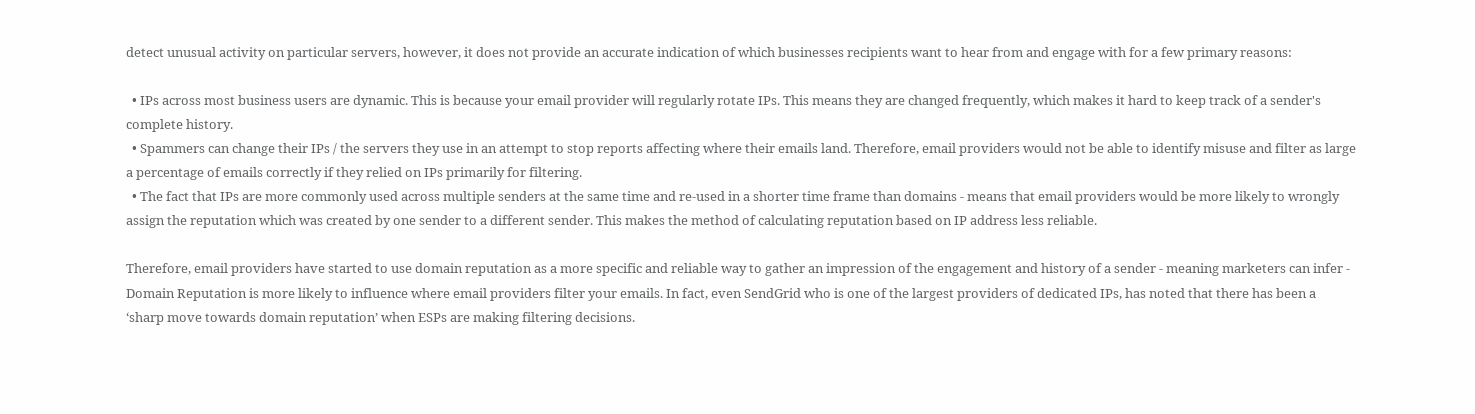detect unusual activity on particular servers, however, it does not provide an accurate indication of which businesses recipients want to hear from and engage with for a few primary reasons:

  • IPs across most business users are dynamic. This is because your email provider will regularly rotate IPs. This means they are changed frequently, which makes it hard to keep track of a sender's complete history.
  • Spammers can change their IPs / the servers they use in an attempt to stop reports affecting where their emails land. Therefore, email providers would not be able to identify misuse and filter as large a percentage of emails correctly if they relied on IPs primarily for filtering.
  • The fact that IPs are more commonly used across multiple senders at the same time and re-used in a shorter time frame than domains - means that email providers would be more likely to wrongly assign the reputation which was created by one sender to a different sender. This makes the method of calculating reputation based on IP address less reliable.

Therefore, email providers have started to use domain reputation as a more specific and reliable way to gather an impression of the engagement and history of a sender - meaning marketers can infer - Domain Reputation is more likely to influence where email providers filter your emails. In fact, even SendGrid who is one of the largest providers of dedicated IPs, has noted that there has been a ‘sharp move towards domain reputation’ when ESPs are making filtering decisions.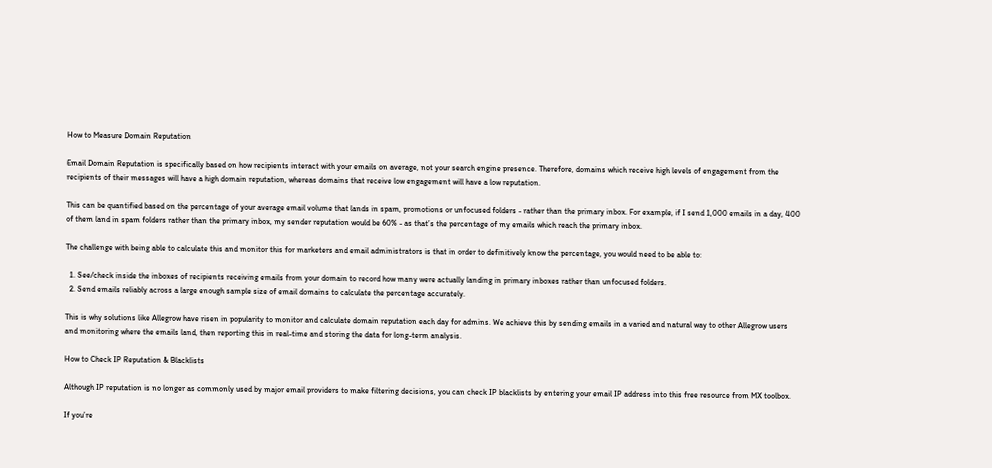How to Measure Domain Reputation

Email Domain Reputation is specifically based on how recipients interact with your emails on average, not your search engine presence. Therefore, domains which receive high levels of engagement from the recipients of their messages will have a high domain reputation, whereas domains that receive low engagement will have a low reputation.

This can be quantified based on the percentage of your average email volume that lands in spam, promotions or unfocused folders - rather than the primary inbox. For example, if I send 1,000 emails in a day, 400 of them land in spam folders rather than the primary inbox, my sender reputation would be 60% - as that’s the percentage of my emails which reach the primary inbox.

The challenge with being able to calculate this and monitor this for marketers and email administrators is that in order to definitively know the percentage, you would need to be able to:

  1. See/check inside the inboxes of recipients receiving emails from your domain to record how many were actually landing in primary inboxes rather than unfocused folders.
  2. Send emails reliably across a large enough sample size of email domains to calculate the percentage accurately.

This is why solutions like Allegrow have risen in popularity to monitor and calculate domain reputation each day for admins. We achieve this by sending emails in a varied and natural way to other Allegrow users and monitoring where the emails land, then reporting this in real-time and storing the data for long-term analysis.

How to Check IP Reputation & Blacklists

Although IP reputation is no longer as commonly used by major email providers to make filtering decisions, you can check IP blacklists by entering your email IP address into this free resource from MX toolbox.

If you’re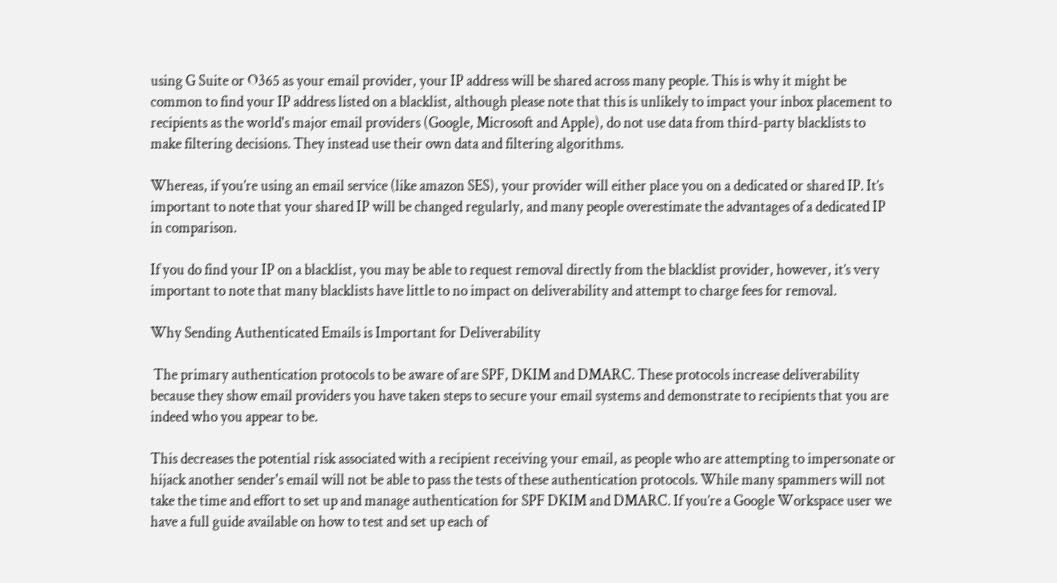using G Suite or O365 as your email provider, your IP address will be shared across many people. This is why it might be common to find your IP address listed on a blacklist, although please note that this is unlikely to impact your inbox placement to recipients as the world's major email providers (Google, Microsoft and Apple), do not use data from third-party blacklists to make filtering decisions. They instead use their own data and filtering algorithms.

Whereas, if you’re using an email service (like amazon SES), your provider will either place you on a dedicated or shared IP. It’s important to note that your shared IP will be changed regularly, and many people overestimate the advantages of a dedicated IP in comparison.

If you do find your IP on a blacklist, you may be able to request removal directly from the blacklist provider, however, it’s very important to note that many blacklists have little to no impact on deliverability and attempt to charge fees for removal.

Why Sending Authenticated Emails is Important for Deliverability

 The primary authentication protocols to be aware of are SPF, DKIM and DMARC. These protocols increase deliverability because they show email providers you have taken steps to secure your email systems and demonstrate to recipients that you are indeed who you appear to be.

This decreases the potential risk associated with a recipient receiving your email, as people who are attempting to impersonate or hijack another sender's email will not be able to pass the tests of these authentication protocols. While many spammers will not take the time and effort to set up and manage authentication for SPF DKIM and DMARC. If you’re a Google Workspace user we have a full guide available on how to test and set up each of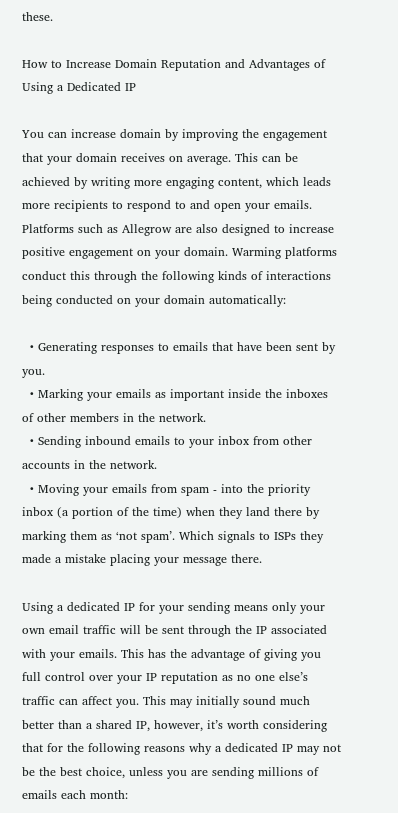these.

How to Increase Domain Reputation and Advantages of Using a Dedicated IP

You can increase domain by improving the engagement that your domain receives on average. This can be achieved by writing more engaging content, which leads more recipients to respond to and open your emails. Platforms such as Allegrow are also designed to increase positive engagement on your domain. Warming platforms conduct this through the following kinds of interactions being conducted on your domain automatically:

  • Generating responses to emails that have been sent by you.
  • Marking your emails as important inside the inboxes of other members in the network.
  • Sending inbound emails to your inbox from other accounts in the network.
  • Moving your emails from spam - into the priority inbox (a portion of the time) when they land there by marking them as ‘not spam’. Which signals to ISPs they made a mistake placing your message there.

Using a dedicated IP for your sending means only your own email traffic will be sent through the IP associated with your emails. This has the advantage of giving you full control over your IP reputation as no one else’s traffic can affect you. This may initially sound much better than a shared IP, however, it’s worth considering that for the following reasons why a dedicated IP may not be the best choice, unless you are sending millions of emails each month: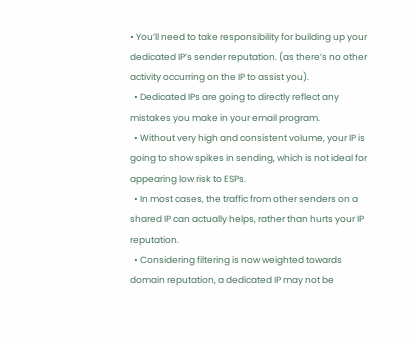• You’ll need to take responsibility for building up your dedicated IP’s sender reputation. (as there’s no other activity occurring on the IP to assist you).
  • Dedicated IPs are going to directly reflect any mistakes you make in your email program.
  • Without very high and consistent volume, your IP is going to show spikes in sending, which is not ideal for appearing low risk to ESPs.
  • In most cases, the traffic from other senders on a shared IP can actually helps, rather than hurts your IP reputation.
  • Considering filtering is now weighted towards domain reputation, a dedicated IP may not be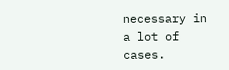necessary in a lot of cases.